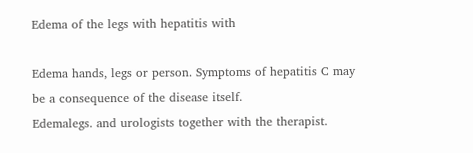Edema of the legs with hepatitis with

Edema hands, legs or person. Symptoms of hepatitis C may be a consequence of the disease itself.
Edemalegs. and urologists together with the therapist.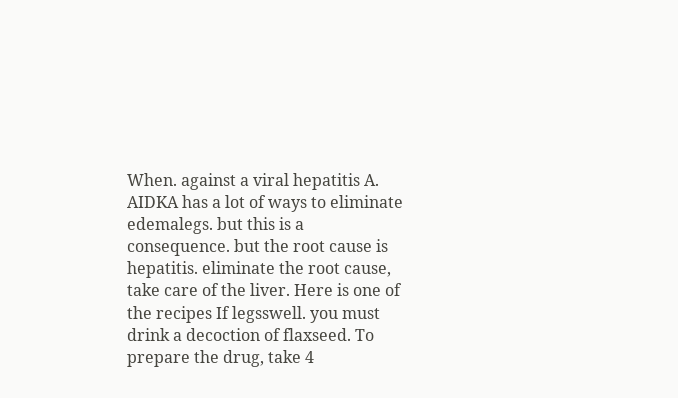When. against a viral hepatitis A.
AIDKA has a lot of ways to eliminate edemalegs. but this is a consequence. but the root cause is hepatitis. eliminate the root cause, take care of the liver. Here is one of the recipes If legsswell. you must drink a decoction of flaxseed. To prepare the drug, take 4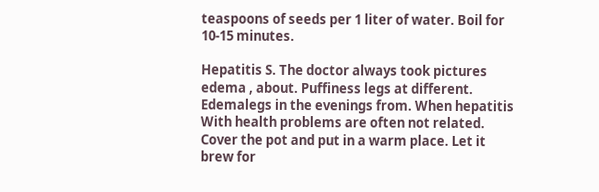teaspoons of seeds per 1 liter of water. Boil for 10-15 minutes.

Hepatitis S. The doctor always took pictures edema , about. Puffiness legs at different.
Edemalegs in the evenings from. When hepatitis With health problems are often not related.
Cover the pot and put in a warm place. Let it brew for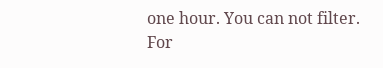one hour. You can not filter. For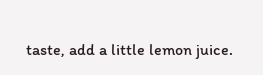taste, add a little lemon juice.